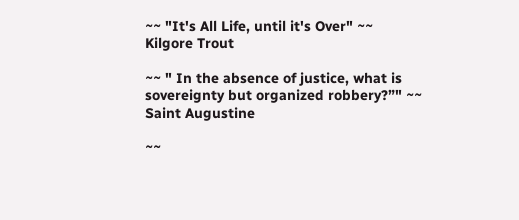~~ "It's All Life, until it's Over" ~~
Kilgore Trout

~~ " In the absence of justice, what is sovereignty but organized robbery?”" ~~
Saint Augustine

~~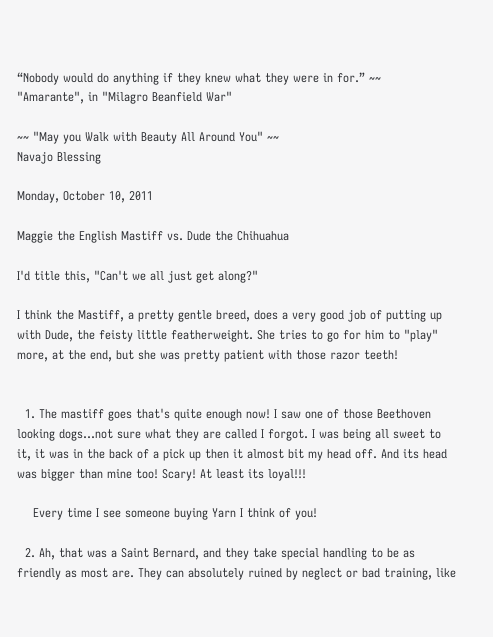“Nobody would do anything if they knew what they were in for.” ~~
"Amarante", in "Milagro Beanfield War"

~~ "May you Walk with Beauty All Around You" ~~
Navajo Blessing

Monday, October 10, 2011

Maggie the English Mastiff vs. Dude the Chihuahua

I'd title this, "Can't we all just get along?"

I think the Mastiff, a pretty gentle breed, does a very good job of putting up with Dude, the feisty little featherweight. She tries to go for him to "play" more, at the end, but she was pretty patient with those razor teeth!


  1. The mastiff goes that's quite enough now! I saw one of those Beethoven looking dogs...not sure what they are called I forgot. I was being all sweet to it, it was in the back of a pick up then it almost bit my head off. And its head was bigger than mine too! Scary! At least its loyal!!!

    Every time I see someone buying Yarn I think of you!

  2. Ah, that was a Saint Bernard, and they take special handling to be as friendly as most are. They can absolutely ruined by neglect or bad training, like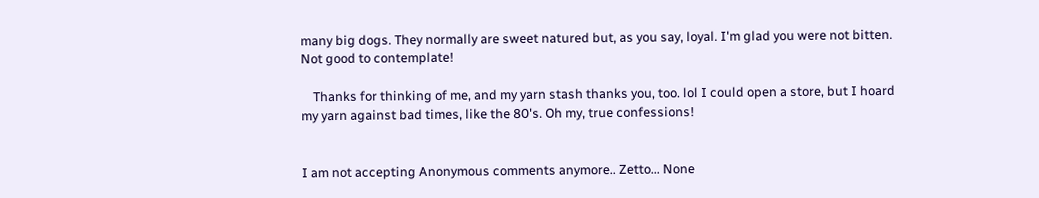many big dogs. They normally are sweet natured but, as you say, loyal. I'm glad you were not bitten. Not good to contemplate!

    Thanks for thinking of me, and my yarn stash thanks you, too. lol I could open a store, but I hoard my yarn against bad times, like the 80's. Oh my, true confessions!


I am not accepting Anonymous comments anymore.. Zetto... None